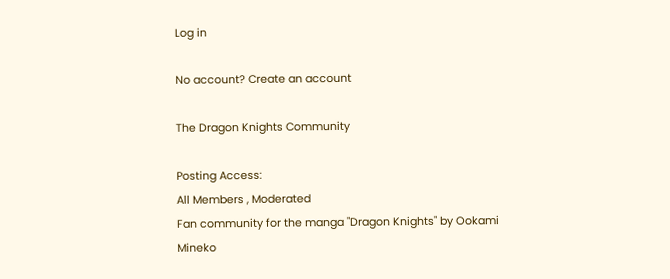Log in

No account? Create an account

The Dragon Knights Community

Posting Access:
All Members , Moderated
Fan community for the manga "Dragon Knights" by Ookami Mineko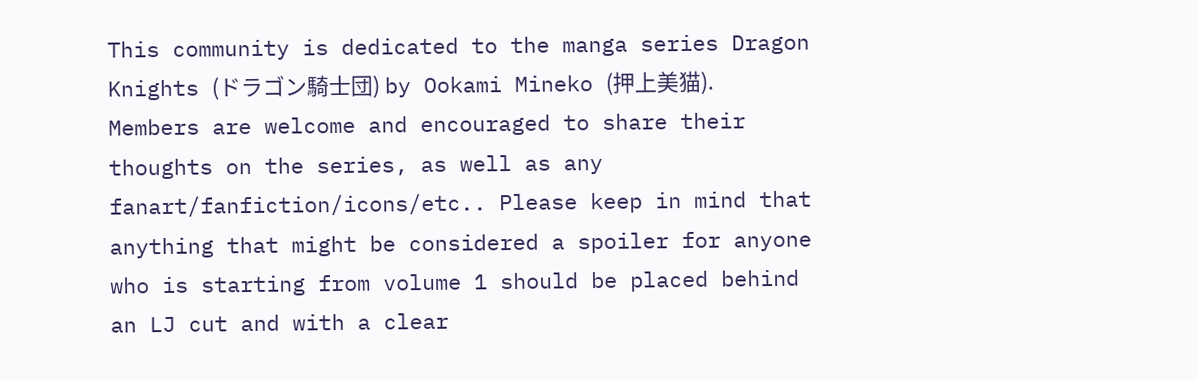This community is dedicated to the manga series Dragon Knights (ドラゴン騎士団) by Ookami Mineko (押上美猫). Members are welcome and encouraged to share their thoughts on the series, as well as any fanart/fanfiction/icons/etc.. Please keep in mind that anything that might be considered a spoiler for anyone who is starting from volume 1 should be placed behind an LJ cut and with a clear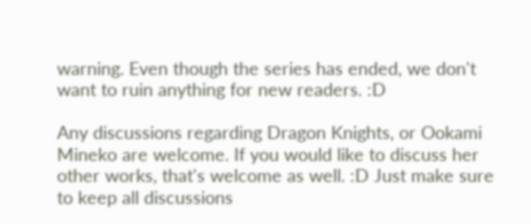warning. Even though the series has ended, we don't want to ruin anything for new readers. :D

Any discussions regarding Dragon Knights, or Ookami Mineko are welcome. If you would like to discuss her other works, that's welcome as well. :D Just make sure to keep all discussions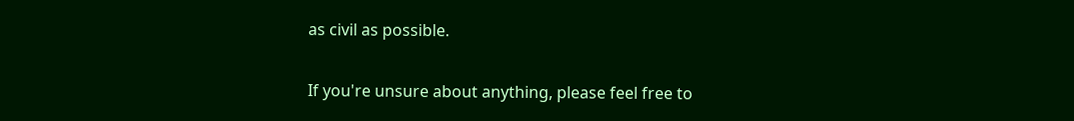as civil as possible.

If you're unsure about anything, please feel free to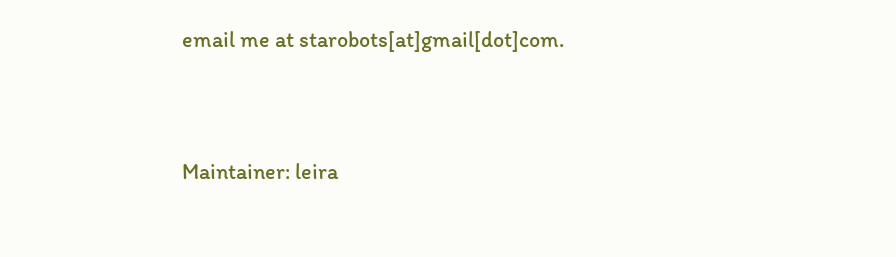email me at starobots[at]gmail[dot]com.


Maintainer: leira